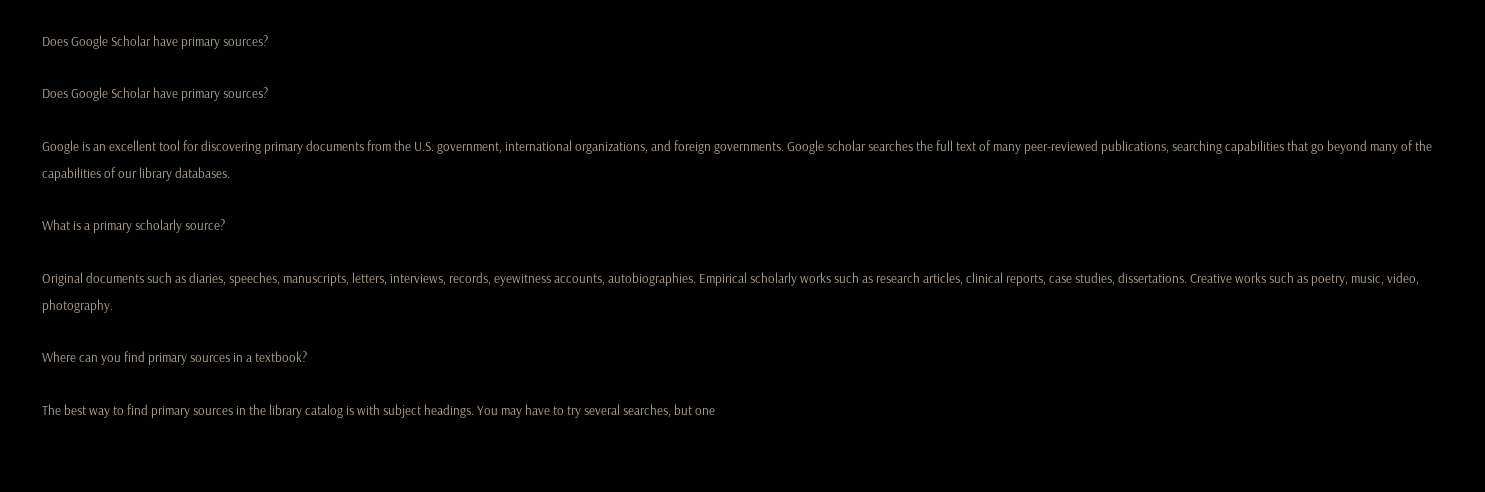Does Google Scholar have primary sources?

Does Google Scholar have primary sources?

Google is an excellent tool for discovering primary documents from the U.S. government, international organizations, and foreign governments. Google scholar searches the full text of many peer-reviewed publications, searching capabilities that go beyond many of the capabilities of our library databases.

What is a primary scholarly source?

Original documents such as diaries, speeches, manuscripts, letters, interviews, records, eyewitness accounts, autobiographies. Empirical scholarly works such as research articles, clinical reports, case studies, dissertations. Creative works such as poetry, music, video, photography.

Where can you find primary sources in a textbook?

The best way to find primary sources in the library catalog is with subject headings. You may have to try several searches, but one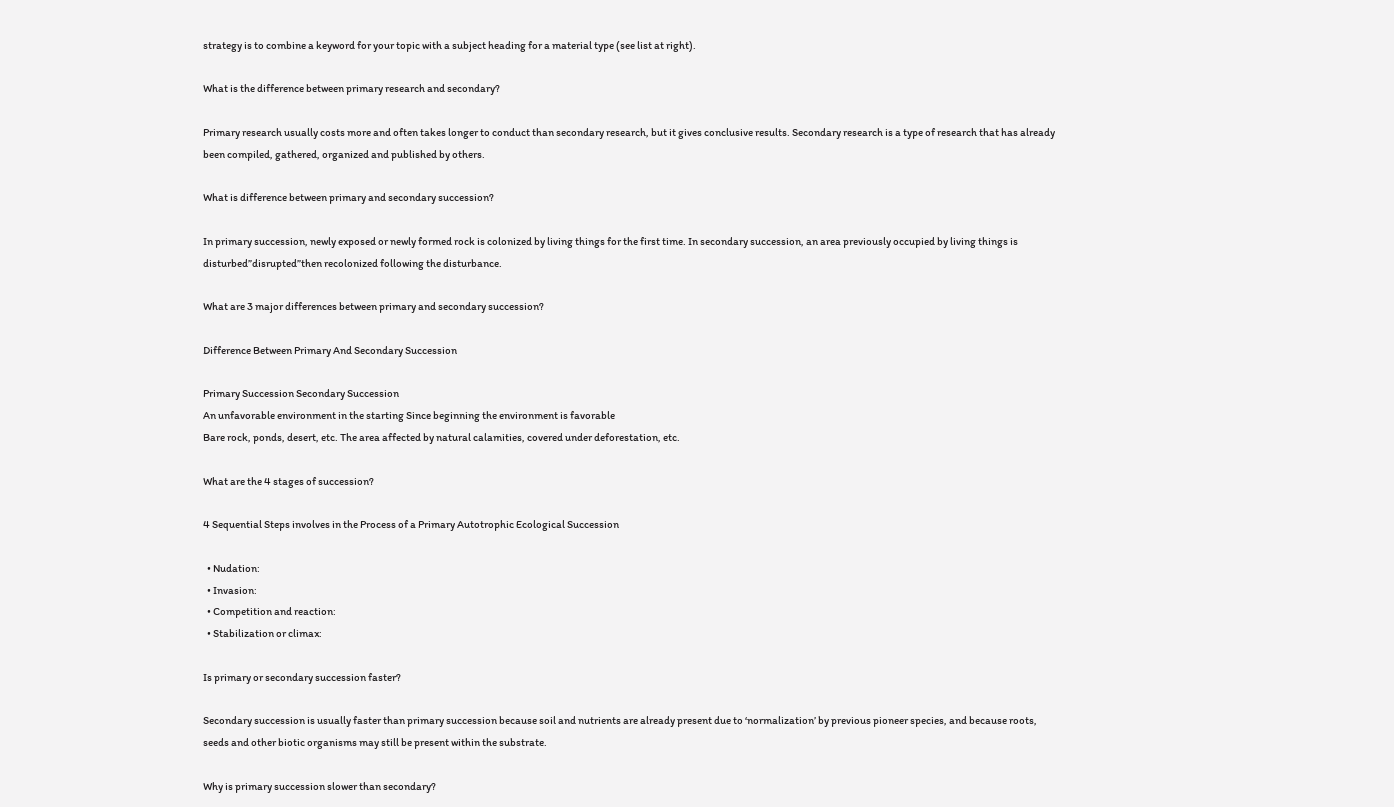strategy is to combine a keyword for your topic with a subject heading for a material type (see list at right).

What is the difference between primary research and secondary?

Primary research usually costs more and often takes longer to conduct than secondary research, but it gives conclusive results. Secondary research is a type of research that has already been compiled, gathered, organized and published by others.

What is difference between primary and secondary succession?

In primary succession, newly exposed or newly formed rock is colonized by living things for the first time. In secondary succession, an area previously occupied by living things is disturbed”disrupted”then recolonized following the disturbance.

What are 3 major differences between primary and secondary succession?

Difference Between Primary And Secondary Succession

Primary Succession Secondary Succession
An unfavorable environment in the starting Since beginning the environment is favorable
Bare rock, ponds, desert, etc. The area affected by natural calamities, covered under deforestation, etc.

What are the 4 stages of succession?

4 Sequential Steps involves in the Process of a Primary Autotrophic Ecological Succession

  • Nudation:
  • Invasion:
  • Competition and reaction:
  • Stabilization or climax:

Is primary or secondary succession faster?

Secondary succession is usually faster than primary succession because soil and nutrients are already present due to ‘normalization’ by previous pioneer species, and because roots, seeds and other biotic organisms may still be present within the substrate.

Why is primary succession slower than secondary?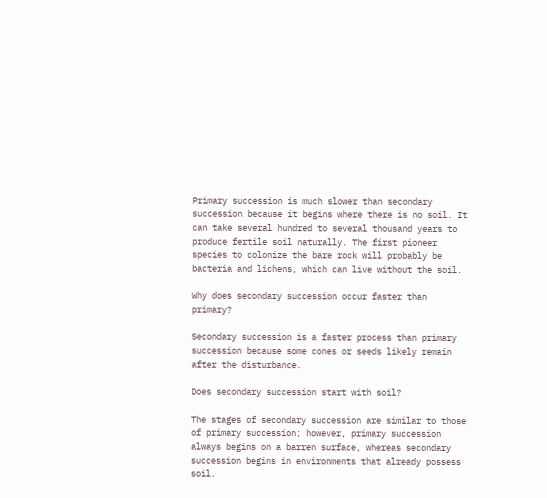Primary succession is much slower than secondary succession because it begins where there is no soil. It can take several hundred to several thousand years to produce fertile soil naturally. The first pioneer species to colonize the bare rock will probably be bacteria and lichens, which can live without the soil.

Why does secondary succession occur faster than primary?

Secondary succession is a faster process than primary succession because some cones or seeds likely remain after the disturbance.

Does secondary succession start with soil?

The stages of secondary succession are similar to those of primary succession; however, primary succession always begins on a barren surface, whereas secondary succession begins in environments that already possess soil.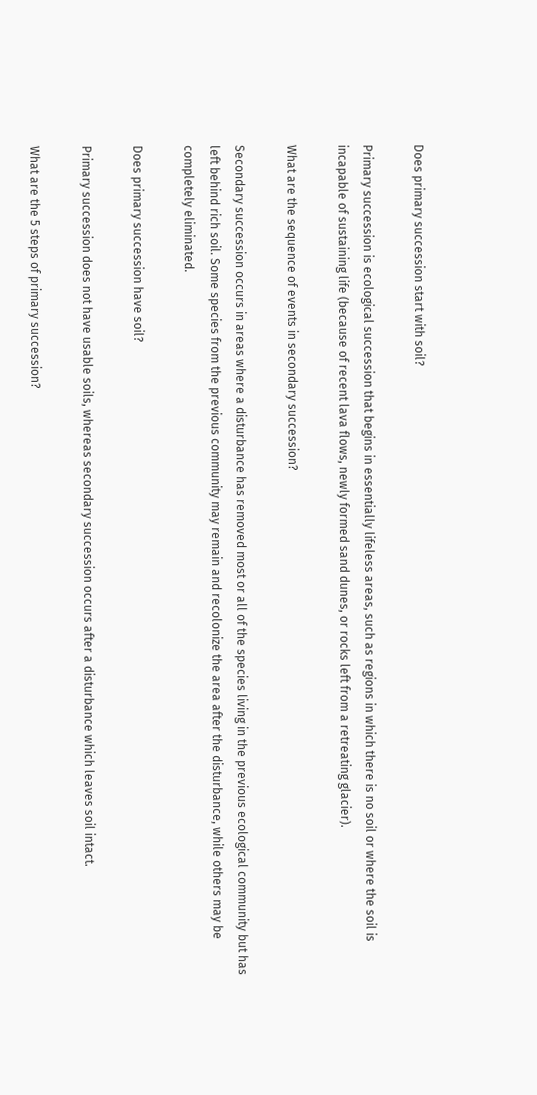Does primary succession start with soil?

Primary succession is ecological succession that begins in essentially lifeless areas, such as regions in which there is no soil or where the soil is incapable of sustaining life (because of recent lava flows, newly formed sand dunes, or rocks left from a retreating glacier).

What are the sequence of events in secondary succession?

Secondary succession occurs in areas where a disturbance has removed most or all of the species living in the previous ecological community but has left behind rich soil. Some species from the previous community may remain and recolonize the area after the disturbance, while others may be completely eliminated.

Does primary succession have soil?

Primary succession does not have usable soils, whereas secondary succession occurs after a disturbance which leaves soil intact.

What are the 5 steps of primary succession?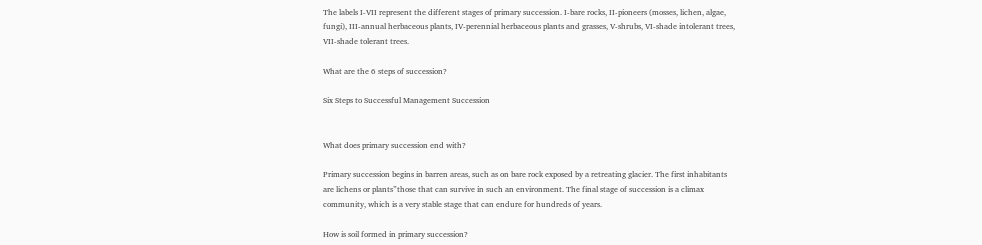The labels I-VII represent the different stages of primary succession. I-bare rocks, II-pioneers (mosses, lichen, algae, fungi), III-annual herbaceous plants, IV-perennial herbaceous plants and grasses, V-shrubs, VI-shade intolerant trees, VII-shade tolerant trees.

What are the 6 steps of succession?

Six Steps to Successful Management Succession


What does primary succession end with?

Primary succession begins in barren areas, such as on bare rock exposed by a retreating glacier. The first inhabitants are lichens or plants”those that can survive in such an environment. The final stage of succession is a climax community, which is a very stable stage that can endure for hundreds of years.

How is soil formed in primary succession?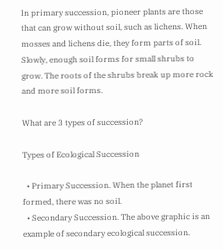In primary succession, pioneer plants are those that can grow without soil, such as lichens. When mosses and lichens die, they form parts of soil. Slowly, enough soil forms for small shrubs to grow. The roots of the shrubs break up more rock and more soil forms.

What are 3 types of succession?

Types of Ecological Succession

  • Primary Succession. When the planet first formed, there was no soil.
  • Secondary Succession. The above graphic is an example of secondary ecological succession.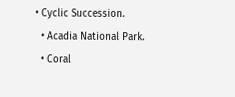• Cyclic Succession.
  • Acadia National Park.
  • Coral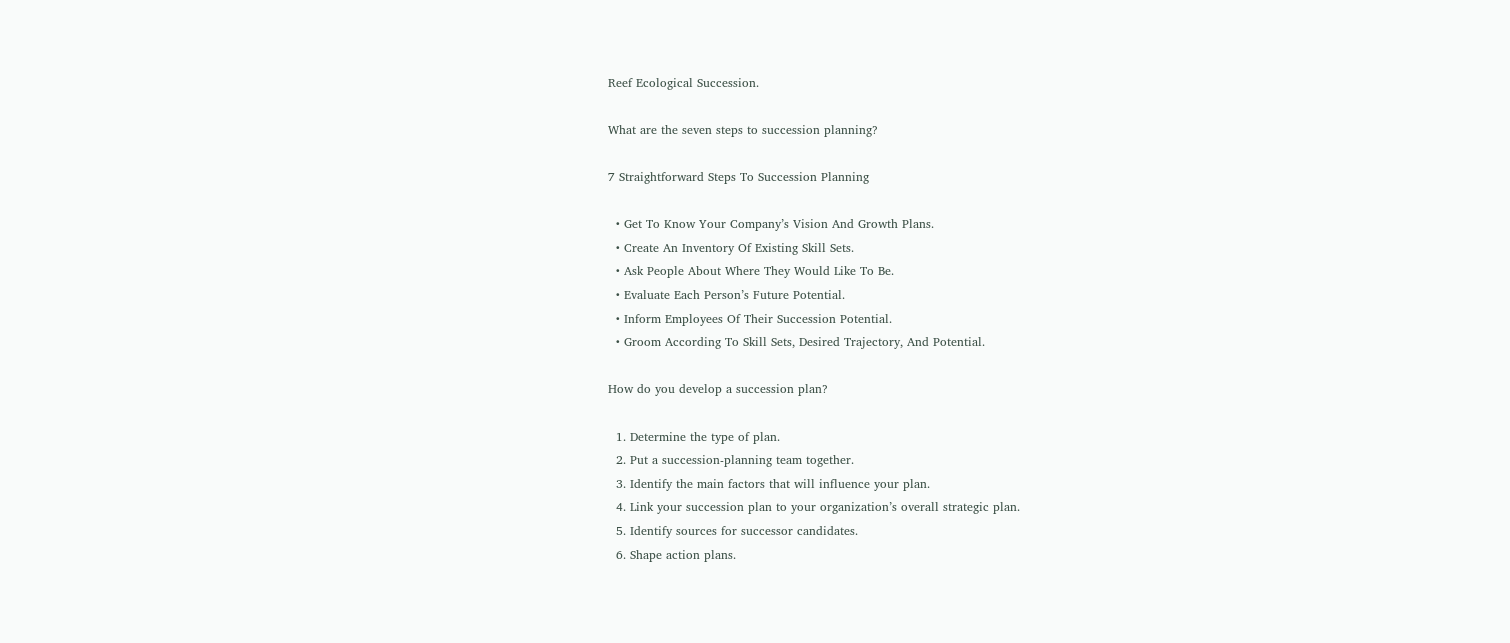Reef Ecological Succession.

What are the seven steps to succession planning?

7 Straightforward Steps To Succession Planning

  • Get To Know Your Company’s Vision And Growth Plans.
  • Create An Inventory Of Existing Skill Sets.
  • Ask People About Where They Would Like To Be.
  • Evaluate Each Person’s Future Potential.
  • Inform Employees Of Their Succession Potential.
  • Groom According To Skill Sets, Desired Trajectory, And Potential.

How do you develop a succession plan?

  1. Determine the type of plan.
  2. Put a succession-planning team together.
  3. Identify the main factors that will influence your plan.
  4. Link your succession plan to your organization’s overall strategic plan.
  5. Identify sources for successor candidates.
  6. Shape action plans.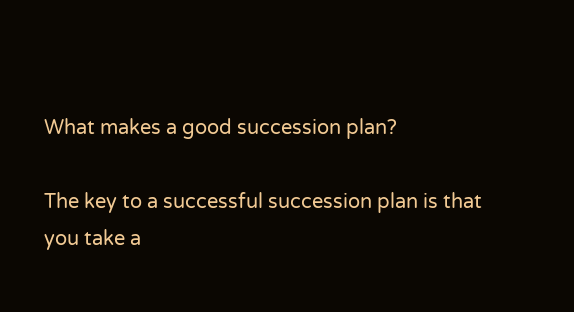What makes a good succession plan?

The key to a successful succession plan is that you take a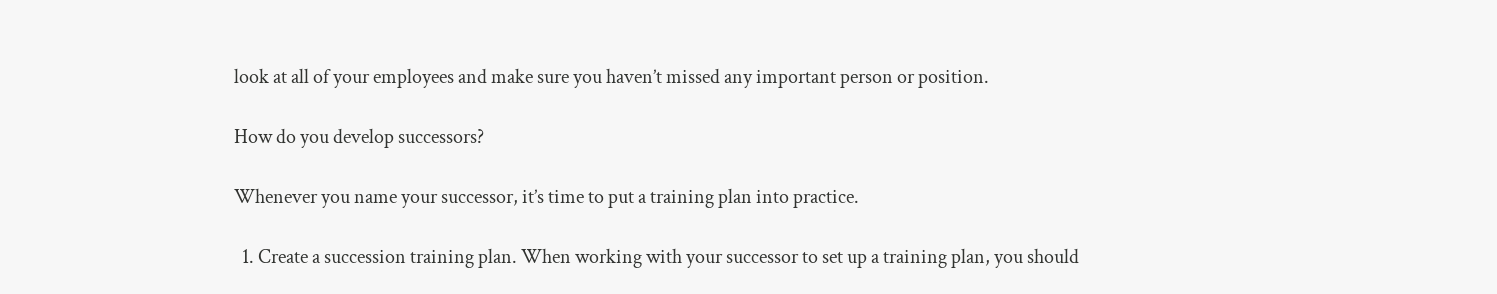look at all of your employees and make sure you haven’t missed any important person or position.

How do you develop successors?

Whenever you name your successor, it’s time to put a training plan into practice.

  1. Create a succession training plan. When working with your successor to set up a training plan, you should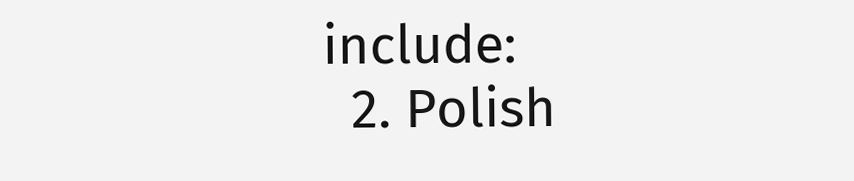include:
  2. Polish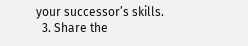your successor’s skills.
  3. Share the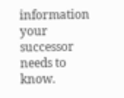information your successor needs to know.